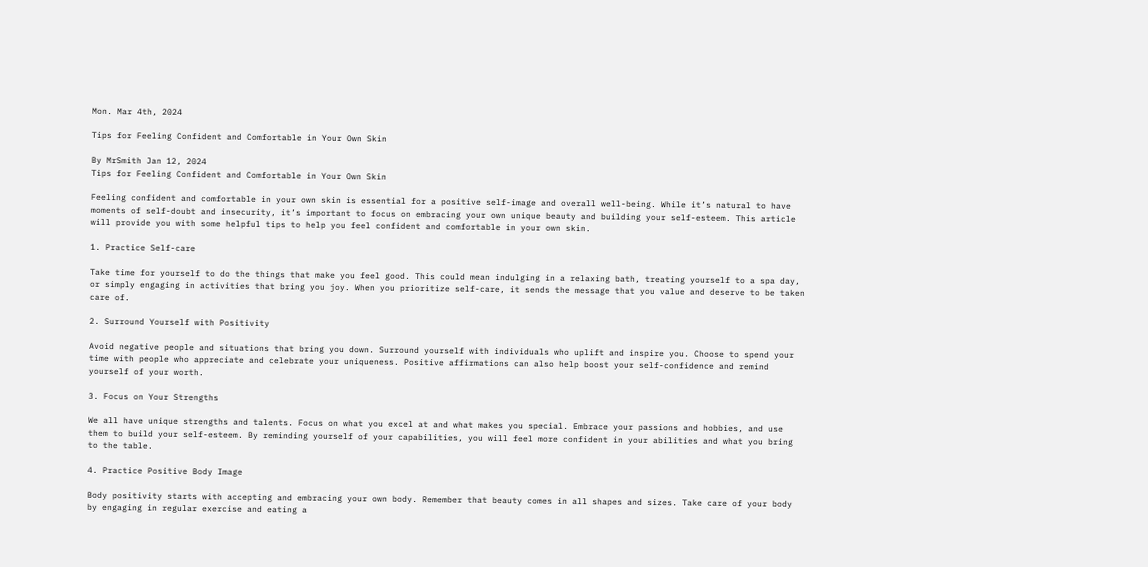Mon. Mar 4th, 2024

Tips for Feeling Confident and Comfortable in Your Own Skin

By MrSmith Jan 12, 2024
Tips for Feeling Confident and Comfortable in Your Own Skin

Feeling confident and comfortable in your own skin is essential for a positive self-image and overall well-being. While it’s natural to have moments of self-doubt and insecurity, it’s important to focus on embracing your own unique beauty and building your self-esteem. This article will provide you with some helpful tips to help you feel confident and comfortable in your own skin.

1. Practice Self-care

Take time for yourself to do the things that make you feel good. This could mean indulging in a relaxing bath, treating yourself to a spa day, or simply engaging in activities that bring you joy. When you prioritize self-care, it sends the message that you value and deserve to be taken care of.

2. Surround Yourself with Positivity

Avoid negative people and situations that bring you down. Surround yourself with individuals who uplift and inspire you. Choose to spend your time with people who appreciate and celebrate your uniqueness. Positive affirmations can also help boost your self-confidence and remind yourself of your worth.

3. Focus on Your Strengths

We all have unique strengths and talents. Focus on what you excel at and what makes you special. Embrace your passions and hobbies, and use them to build your self-esteem. By reminding yourself of your capabilities, you will feel more confident in your abilities and what you bring to the table.

4. Practice Positive Body Image

Body positivity starts with accepting and embracing your own body. Remember that beauty comes in all shapes and sizes. Take care of your body by engaging in regular exercise and eating a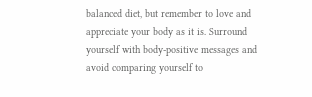balanced diet, but remember to love and appreciate your body as it is. Surround yourself with body-positive messages and avoid comparing yourself to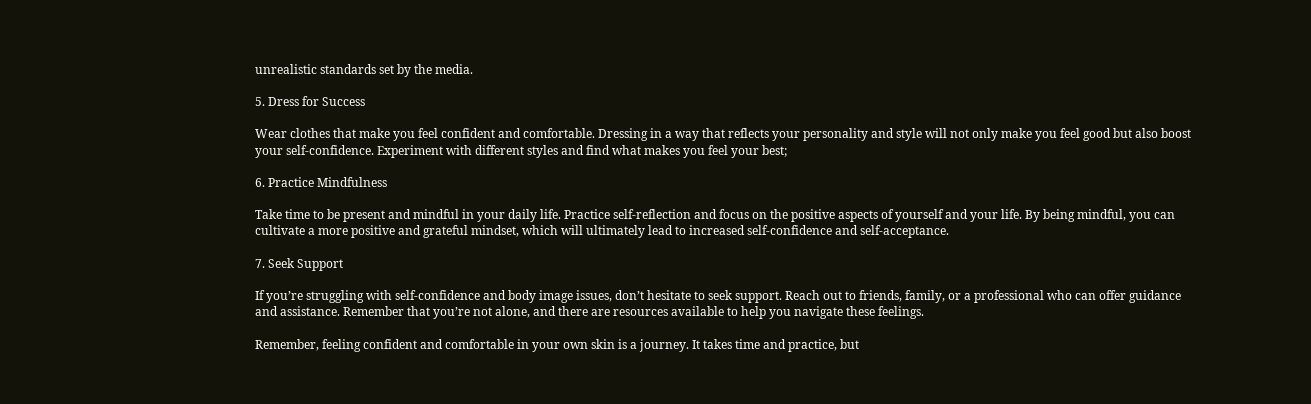unrealistic standards set by the media.

5. Dress for Success

Wear clothes that make you feel confident and comfortable. Dressing in a way that reflects your personality and style will not only make you feel good but also boost your self-confidence. Experiment with different styles and find what makes you feel your best;

6. Practice Mindfulness

Take time to be present and mindful in your daily life. Practice self-reflection and focus on the positive aspects of yourself and your life. By being mindful, you can cultivate a more positive and grateful mindset, which will ultimately lead to increased self-confidence and self-acceptance.

7. Seek Support

If you’re struggling with self-confidence and body image issues, don’t hesitate to seek support. Reach out to friends, family, or a professional who can offer guidance and assistance. Remember that you’re not alone, and there are resources available to help you navigate these feelings.

Remember, feeling confident and comfortable in your own skin is a journey. It takes time and practice, but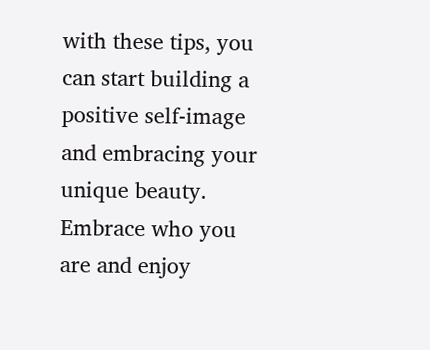with these tips, you can start building a positive self-image and embracing your unique beauty. Embrace who you are and enjoy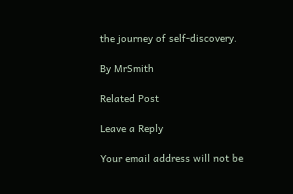the journey of self-discovery.

By MrSmith

Related Post

Leave a Reply

Your email address will not be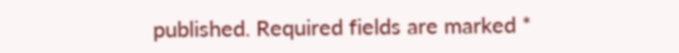published. Required fields are marked *